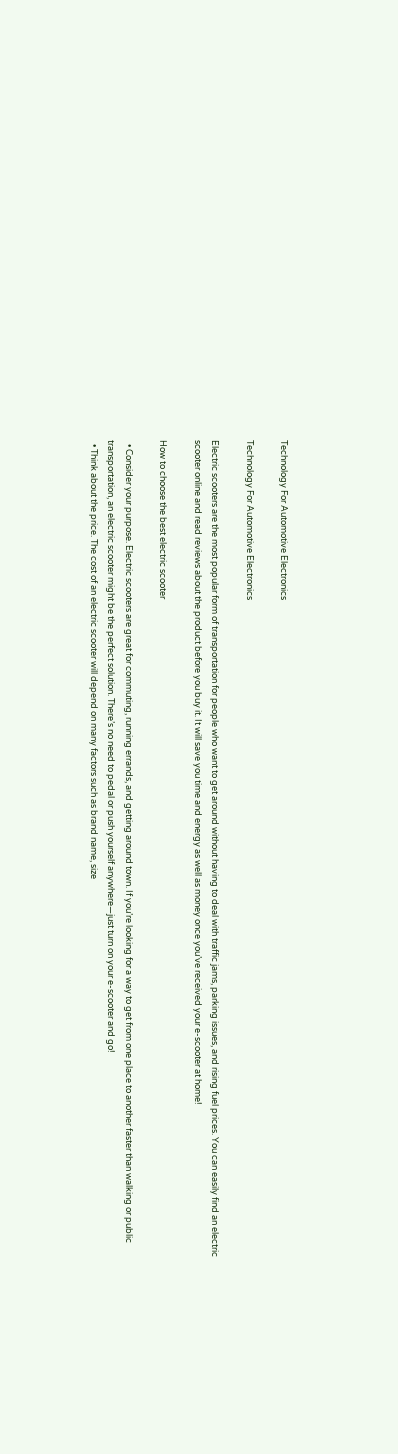Technology For Automotive Electronics

Technology For Automotive Electronics

Electric scooters are the most popular form of transportation for people who want to get around without having to deal with traffic jams, parking issues, and rising fuel prices. You can easily find an electric scooter online and read reviews about the product before you buy it. It will save you time and energy as well as money once you’ve received your e-scooter at home!

How to choose the best electric scooter

  • Consider your purpose. Electric scooters are great for commuting, running errands, and getting around town. If you’re looking for a way to get from one place to another faster than walking or public transportation, an electric scooter might be the perfect solution. There’s no need to pedal or push yourself anywhere—just turn on your e-scooter and go!
  • Think about the price. The cost of an electric scooter will depend on many factors such as brand name, size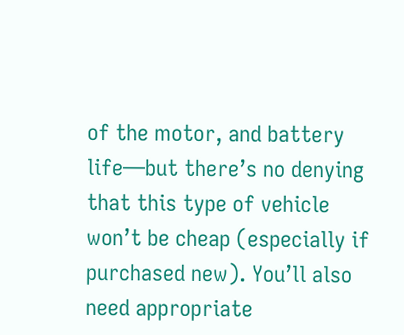of the motor, and battery life—but there’s no denying that this type of vehicle won’t be cheap (especially if purchased new). You’ll also need appropriate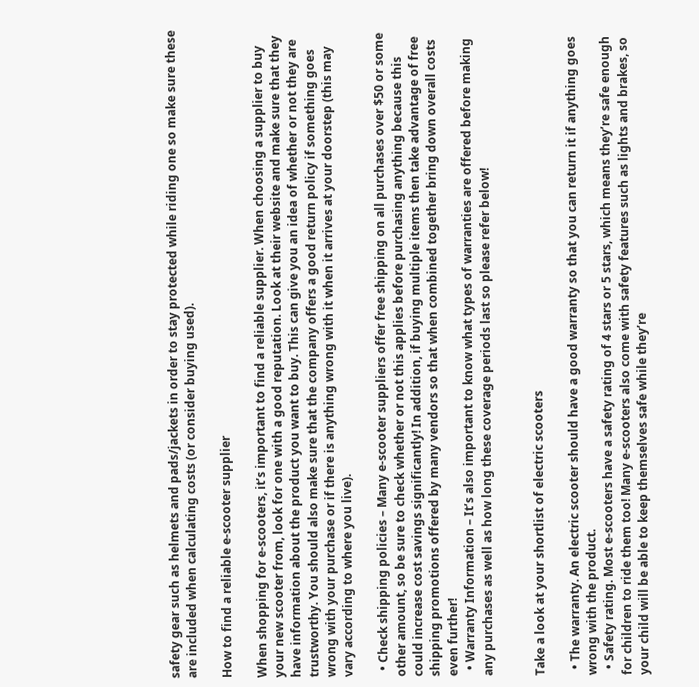safety gear such as helmets and pads/jackets in order to stay protected while riding one so make sure these are included when calculating costs (or consider buying used).

How to find a reliable e-scooter supplier

When shopping for e-scooters, it’s important to find a reliable supplier. When choosing a supplier to buy your new scooter from, look for one with a good reputation. Look at their website and make sure that they have information about the product you want to buy. This can give you an idea of whether or not they are trustworthy. You should also make sure that the company offers a good return policy if something goes wrong with your purchase or if there is anything wrong with it when it arrives at your doorstep (this may vary according to where you live).

  • Check shipping policies – Many e-scooter suppliers offer free shipping on all purchases over $50 or some other amount, so be sure to check whether or not this applies before purchasing anything because this could increase cost savings significantly! In addition, if buying multiple items then take advantage of free shipping promotions offered by many vendors so that when combined together bring down overall costs even further!
  • Warranty Information – It’s also important to know what types of warranties are offered before making any purchases as well as how long these coverage periods last so please refer below!


Take a look at your shortlist of electric scooters

  • The warranty. An electric scooter should have a good warranty so that you can return it if anything goes wrong with the product.
  • Safety rating. Most e-scooters have a safety rating of 4 stars or 5 stars, which means they’re safe enough for children to ride them too! Many e-scooters also come with safety features such as lights and brakes, so your child will be able to keep themselves safe while they’re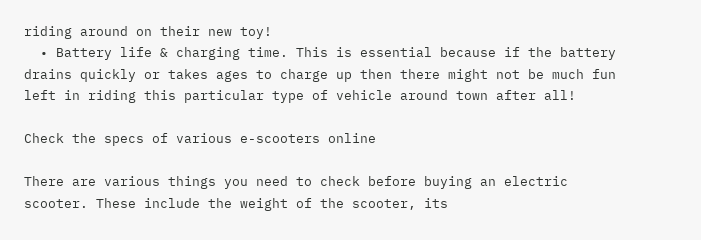riding around on their new toy!
  • Battery life & charging time. This is essential because if the battery drains quickly or takes ages to charge up then there might not be much fun left in riding this particular type of vehicle around town after all!

Check the specs of various e-scooters online

There are various things you need to check before buying an electric scooter. These include the weight of the scooter, its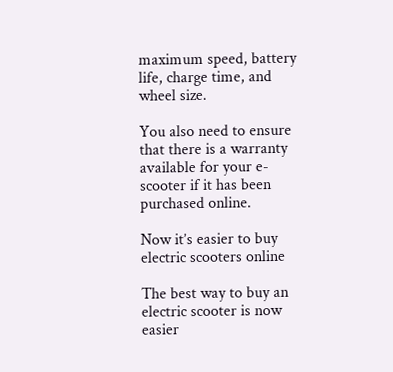maximum speed, battery life, charge time, and wheel size.

You also need to ensure that there is a warranty available for your e-scooter if it has been purchased online.

Now it’s easier to buy electric scooters online

The best way to buy an electric scooter is now easier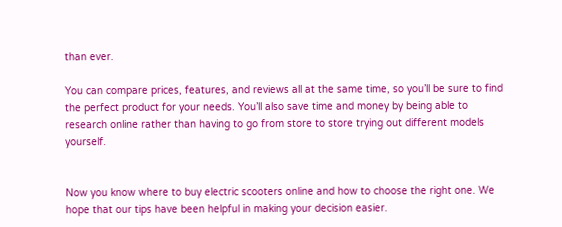than ever.

You can compare prices, features, and reviews all at the same time, so you’ll be sure to find the perfect product for your needs. You’ll also save time and money by being able to research online rather than having to go from store to store trying out different models yourself.


Now you know where to buy electric scooters online and how to choose the right one. We hope that our tips have been helpful in making your decision easier.